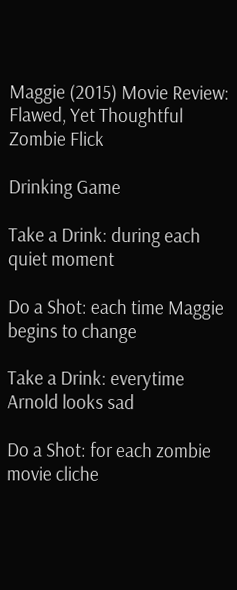Maggie (2015) Movie Review: Flawed, Yet Thoughtful Zombie Flick

Drinking Game

Take a Drink: during each quiet moment

Do a Shot: each time Maggie begins to change

Take a Drink: everytime Arnold looks sad

Do a Shot: for each zombie movie cliche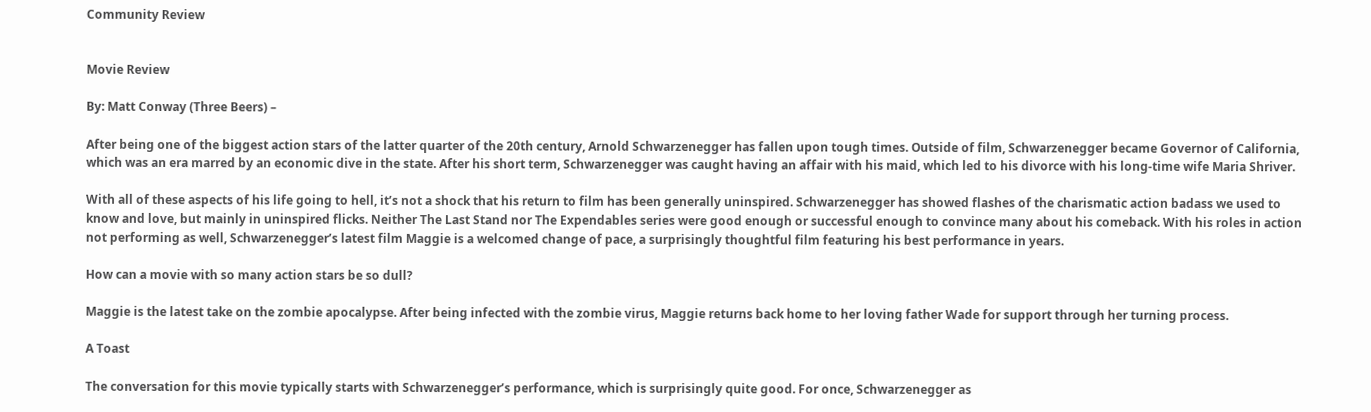Community Review


Movie Review

By: Matt Conway (Three Beers) –

After being one of the biggest action stars of the latter quarter of the 20th century, Arnold Schwarzenegger has fallen upon tough times. Outside of film, Schwarzenegger became Governor of California, which was an era marred by an economic dive in the state. After his short term, Schwarzenegger was caught having an affair with his maid, which led to his divorce with his long-time wife Maria Shriver.

With all of these aspects of his life going to hell, it’s not a shock that his return to film has been generally uninspired. Schwarzenegger has showed flashes of the charismatic action badass we used to know and love, but mainly in uninspired flicks. Neither The Last Stand nor The Expendables series were good enough or successful enough to convince many about his comeback. With his roles in action not performing as well, Schwarzenegger’s latest film Maggie is a welcomed change of pace, a surprisingly thoughtful film featuring his best performance in years.

How can a movie with so many action stars be so dull?

Maggie is the latest take on the zombie apocalypse. After being infected with the zombie virus, Maggie returns back home to her loving father Wade for support through her turning process.

A Toast

The conversation for this movie typically starts with Schwarzenegger’s performance, which is surprisingly quite good. For once, Schwarzenegger as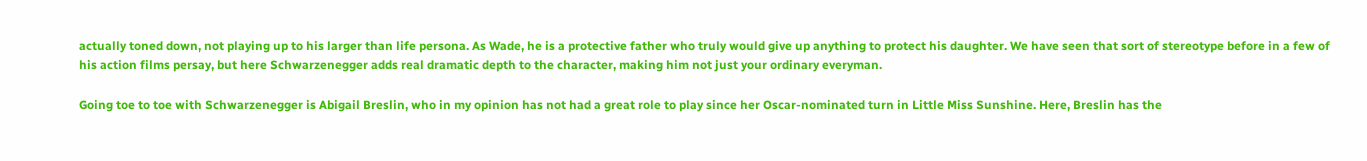actually toned down, not playing up to his larger than life persona. As Wade, he is a protective father who truly would give up anything to protect his daughter. We have seen that sort of stereotype before in a few of his action films persay, but here Schwarzenegger adds real dramatic depth to the character, making him not just your ordinary everyman.

Going toe to toe with Schwarzenegger is Abigail Breslin, who in my opinion has not had a great role to play since her Oscar-nominated turn in Little Miss Sunshine. Here, Breslin has the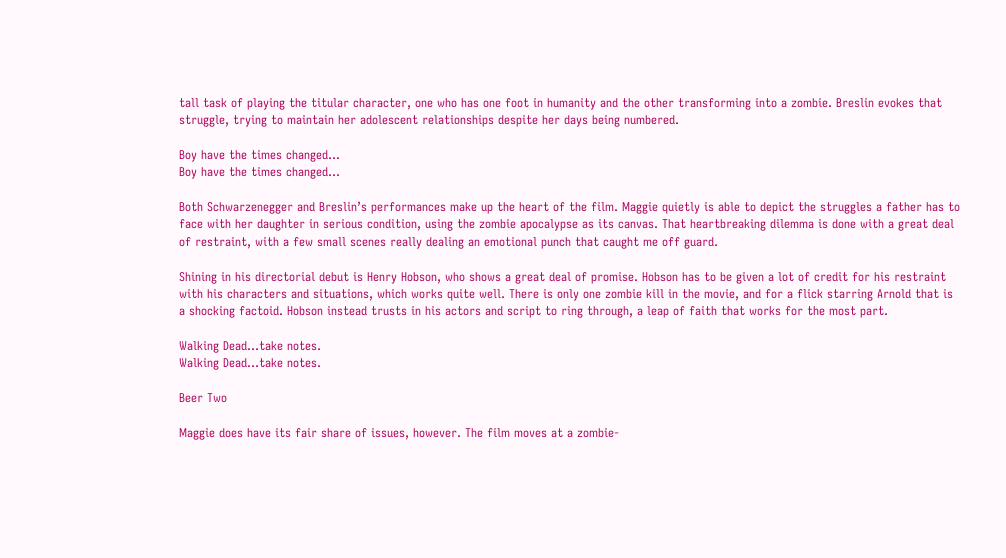tall task of playing the titular character, one who has one foot in humanity and the other transforming into a zombie. Breslin evokes that struggle, trying to maintain her adolescent relationships despite her days being numbered.

Boy have the times changed...
Boy have the times changed…

Both Schwarzenegger and Breslin’s performances make up the heart of the film. Maggie quietly is able to depict the struggles a father has to face with her daughter in serious condition, using the zombie apocalypse as its canvas. That heartbreaking dilemma is done with a great deal of restraint, with a few small scenes really dealing an emotional punch that caught me off guard.

Shining in his directorial debut is Henry Hobson, who shows a great deal of promise. Hobson has to be given a lot of credit for his restraint with his characters and situations, which works quite well. There is only one zombie kill in the movie, and for a flick starring Arnold that is a shocking factoid. Hobson instead trusts in his actors and script to ring through, a leap of faith that works for the most part.

Walking Dead...take notes.
Walking Dead…take notes.

Beer Two

Maggie does have its fair share of issues, however. The film moves at a zombie-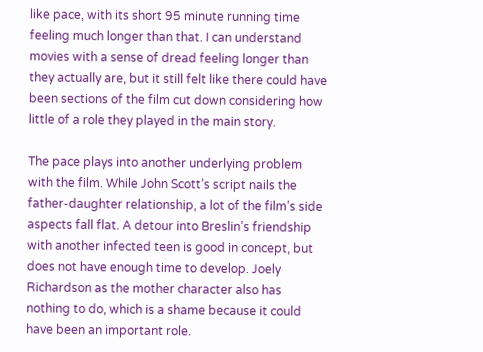like pace, with its short 95 minute running time feeling much longer than that. I can understand movies with a sense of dread feeling longer than they actually are, but it still felt like there could have been sections of the film cut down considering how little of a role they played in the main story.

The pace plays into another underlying problem with the film. While John Scott’s script nails the father-daughter relationship, a lot of the film’s side aspects fall flat. A detour into Breslin’s friendship with another infected teen is good in concept, but does not have enough time to develop. Joely Richardson as the mother character also has nothing to do, which is a shame because it could have been an important role.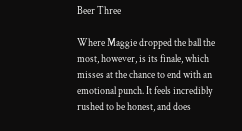Beer Three

Where Maggie dropped the ball the most, however, is its finale, which misses at the chance to end with an emotional punch. It feels incredibly rushed to be honest, and does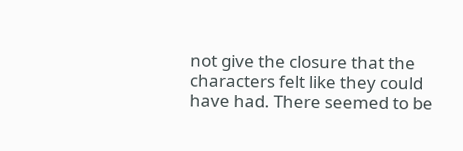not give the closure that the characters felt like they could have had. There seemed to be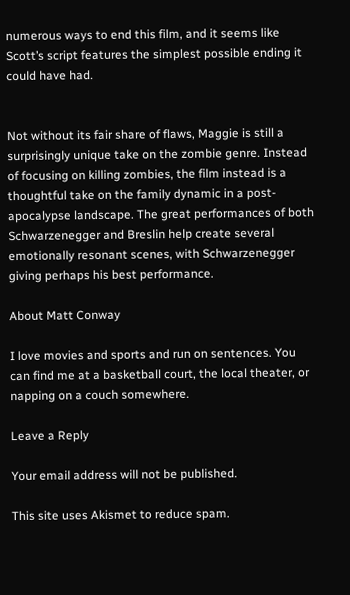numerous ways to end this film, and it seems like Scott’s script features the simplest possible ending it could have had.


Not without its fair share of flaws, Maggie is still a surprisingly unique take on the zombie genre. Instead of focusing on killing zombies, the film instead is a thoughtful take on the family dynamic in a post-apocalypse landscape. The great performances of both Schwarzenegger and Breslin help create several emotionally resonant scenes, with Schwarzenegger giving perhaps his best performance.

About Matt Conway

I love movies and sports and run on sentences. You can find me at a basketball court, the local theater, or napping on a couch somewhere.

Leave a Reply

Your email address will not be published.

This site uses Akismet to reduce spam.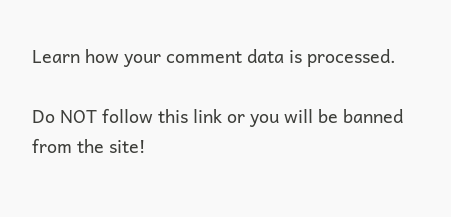Learn how your comment data is processed.

Do NOT follow this link or you will be banned from the site!